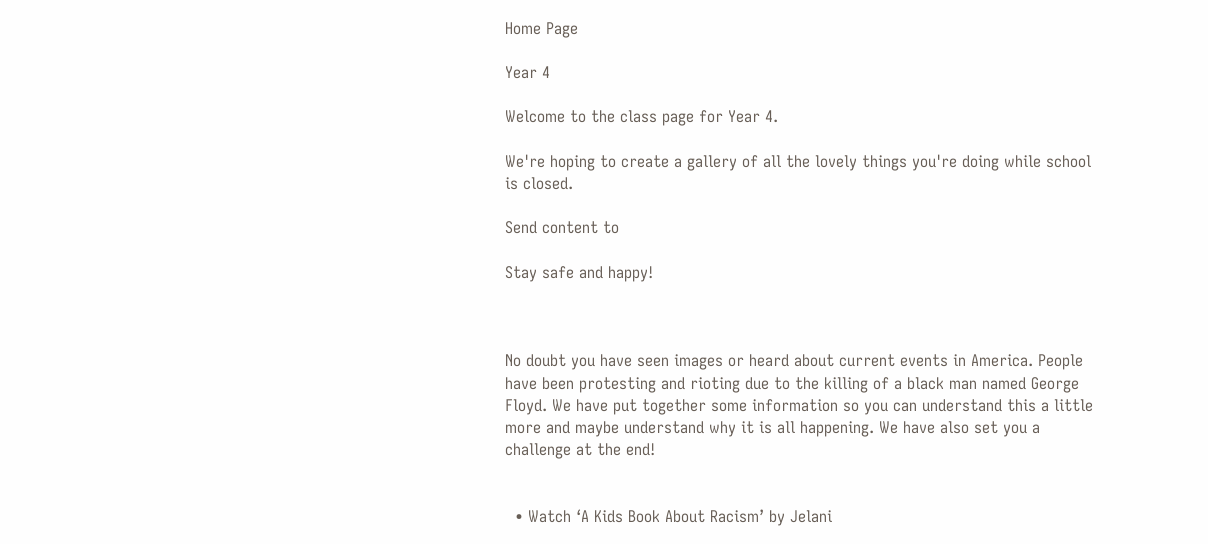Home Page

Year 4

Welcome to the class page for Year 4.

We're hoping to create a gallery of all the lovely things you're doing while school is closed.

Send content to

Stay safe and happy!



No doubt you have seen images or heard about current events in America. People have been protesting and rioting due to the killing of a black man named George Floyd. We have put together some information so you can understand this a little more and maybe understand why it is all happening. We have also set you a challenge at the end!


  • Watch ‘A Kids Book About Racism’ by Jelani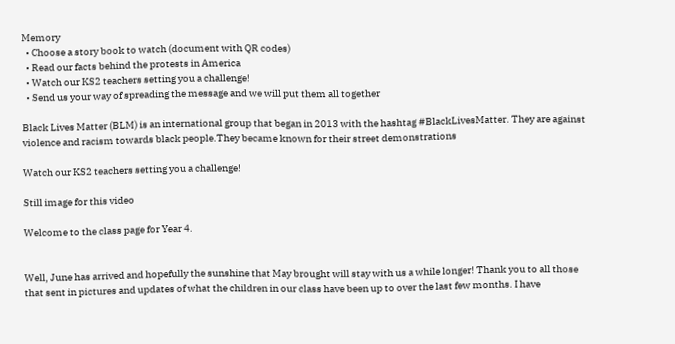Memory
  • Choose a story book to watch (document with QR codes)
  • Read our facts behind the protests in America
  • Watch our KS2 teachers setting you a challenge!
  • Send us your way of spreading the message and we will put them all together

Black Lives Matter (BLM) is an international group that began in 2013 with the hashtag #BlackLivesMatter. They are against violence and racism towards black people.They became known for their street demonstrations

Watch our KS2 teachers setting you a challenge!

Still image for this video

Welcome to the class page for Year 4.


Well, June has arrived and hopefully the sunshine that May brought will stay with us a while longer! Thank you to all those that sent in pictures and updates of what the children in our class have been up to over the last few months. I have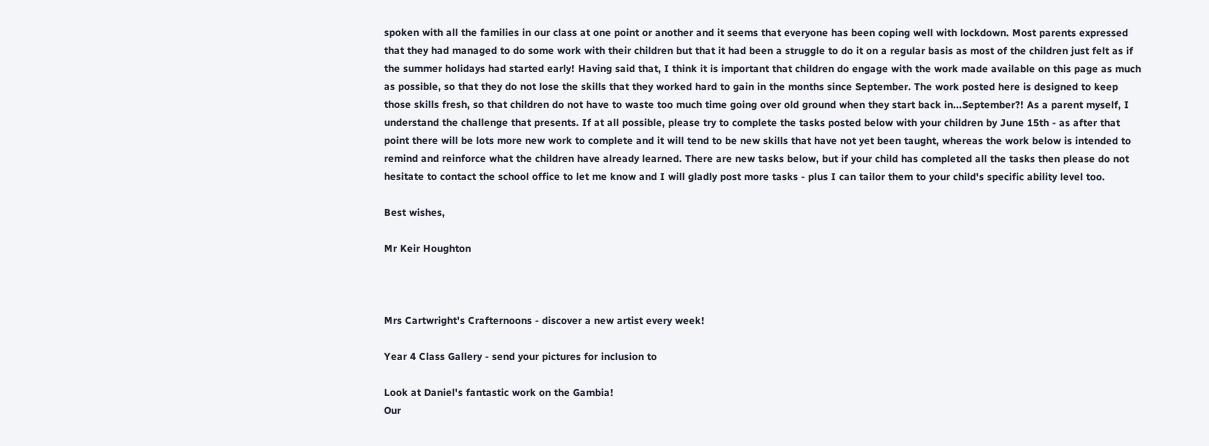spoken with all the families in our class at one point or another and it seems that everyone has been coping well with lockdown. Most parents expressed that they had managed to do some work with their children but that it had been a struggle to do it on a regular basis as most of the children just felt as if the summer holidays had started early! Having said that, I think it is important that children do engage with the work made available on this page as much as possible, so that they do not lose the skills that they worked hard to gain in the months since September. The work posted here is designed to keep those skills fresh, so that children do not have to waste too much time going over old ground when they start back in...September?! As a parent myself, I understand the challenge that presents. If at all possible, please try to complete the tasks posted below with your children by June 15th - as after that point there will be lots more new work to complete and it will tend to be new skills that have not yet been taught, whereas the work below is intended to remind and reinforce what the children have already learned. There are new tasks below, but if your child has completed all the tasks then please do not hesitate to contact the school office to let me know and I will gladly post more tasks - plus I can tailor them to your child's specific ability level too.

Best wishes,

Mr Keir Houghton



Mrs Cartwright's Crafternoons - discover a new artist every week!

Year 4 Class Gallery - send your pictures for inclusion to

Look at Daniel's fantastic work on the Gambia!
Our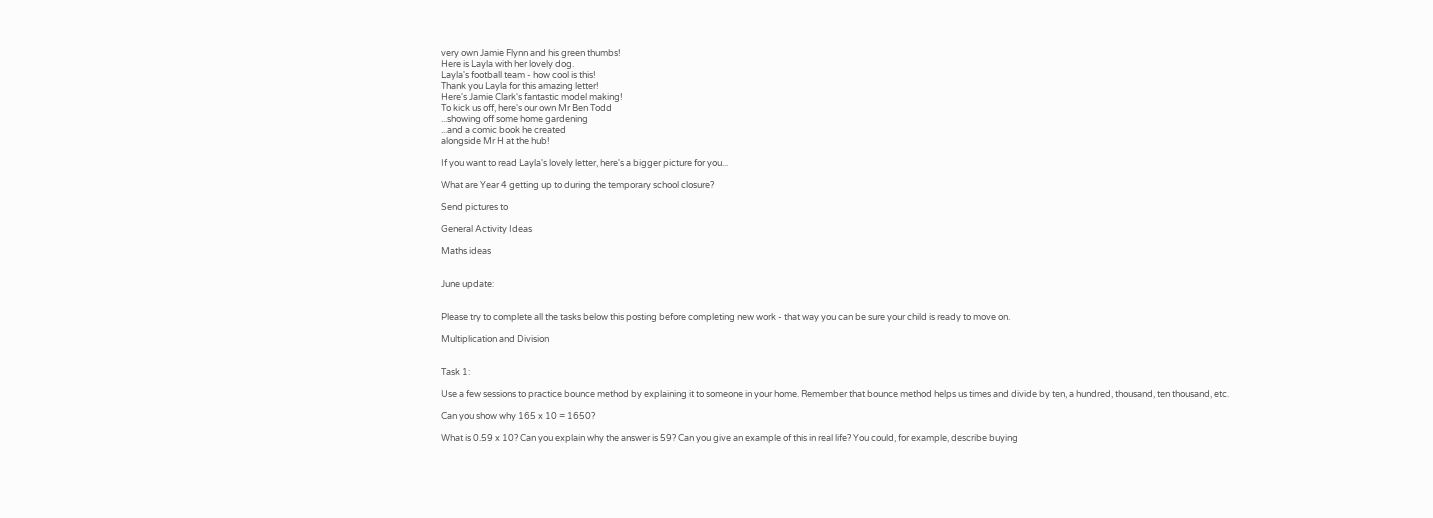very own Jamie Flynn and his green thumbs!
Here is Layla with her lovely dog.
Layla's football team - how cool is this!
Thank you Layla for this amazing letter!
Here's Jamie Clark's fantastic model making!
To kick us off, here's our own Mr Ben Todd
...showing off some home gardening
...and a comic book he created
alongside Mr H at the hub!

If you want to read Layla's lovely letter, here's a bigger picture for you...

What are Year 4 getting up to during the temporary school closure?

Send pictures to

General Activity Ideas

Maths ideas


June update:


Please try to complete all the tasks below this posting before completing new work - that way you can be sure your child is ready to move on.

Multiplication and Division


Task 1:

Use a few sessions to practice bounce method by explaining it to someone in your home. Remember that bounce method helps us times and divide by ten, a hundred, thousand, ten thousand, etc.

Can you show why 165 x 10 = 1650?

What is 0.59 x 10? Can you explain why the answer is 59? Can you give an example of this in real life? You could, for example, describe buying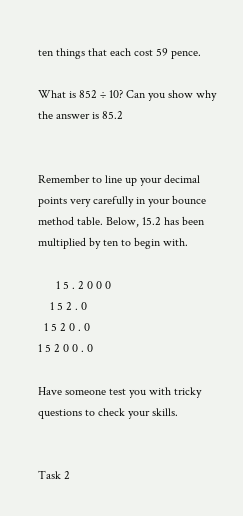ten things that each cost 59 pence.

What is 852 ÷ 10? Can you show why the answer is 85.2


Remember to line up your decimal points very carefully in your bounce method table. Below, 15.2 has been multiplied by ten to begin with.

      1 5 . 2 0 0 0
    1 5 2 . 0
  1 5 2 0 . 0
1 5 2 0 0 . 0

Have someone test you with tricky questions to check your skills.


Task 2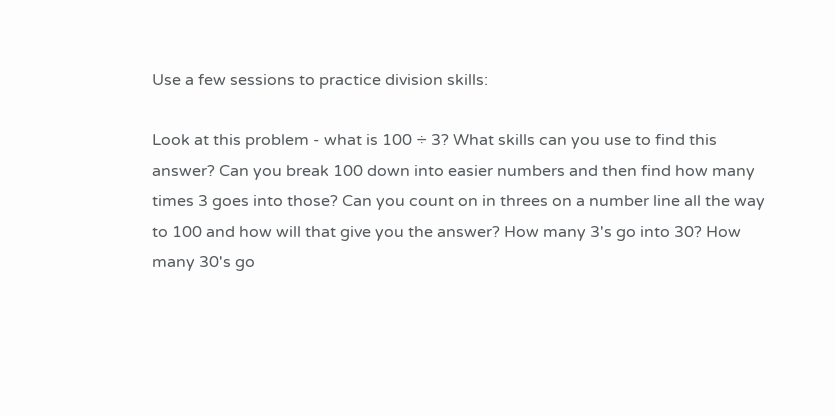Use a few sessions to practice division skills:

Look at this problem - what is 100 ÷ 3? What skills can you use to find this answer? Can you break 100 down into easier numbers and then find how many times 3 goes into those? Can you count on in threes on a number line all the way to 100 and how will that give you the answer? How many 3's go into 30? How many 30's go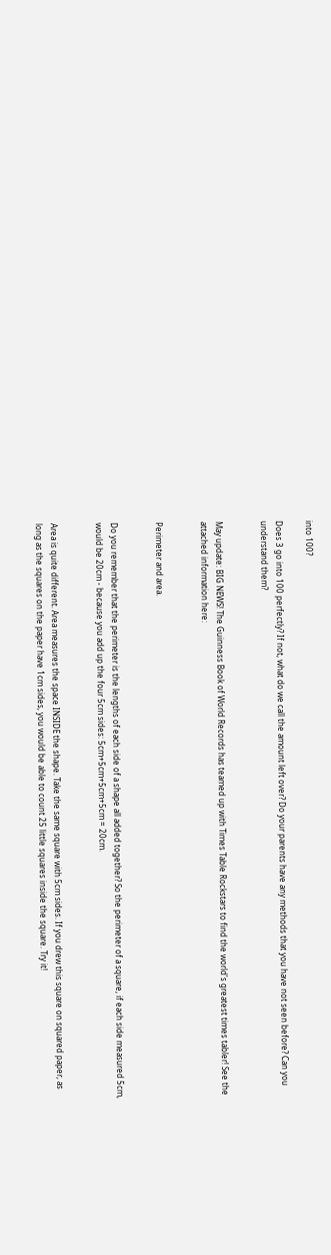into 100?

Does 3 go into 100 perfectly? If not, what do we call the amount left over? Do your parents have any methods that you have not seen before? Can you understand them?


May update: BIG NEWS! The Guinness Book of World Records has teamed up with Times Table Rockstars to find the world's greatest times tabler! See the attached information here:


Perimeter and area.


Do you remember that the perimeter is the lengths of each side of a shape all added together? So the perimeter of a square, if each side measured 5cm, would be 20cm - because you add up the four 5cm sides: 5cm+5cm+5cm+5cm = 20cm.


Area is quite different. Area measures the space INSIDE the shape. Take the same square with 5cm sides. If you drew this square on squared paper, as long as the squares on the paper have 1cm sides, you would be able to count 25 little squares inside the square. Try it!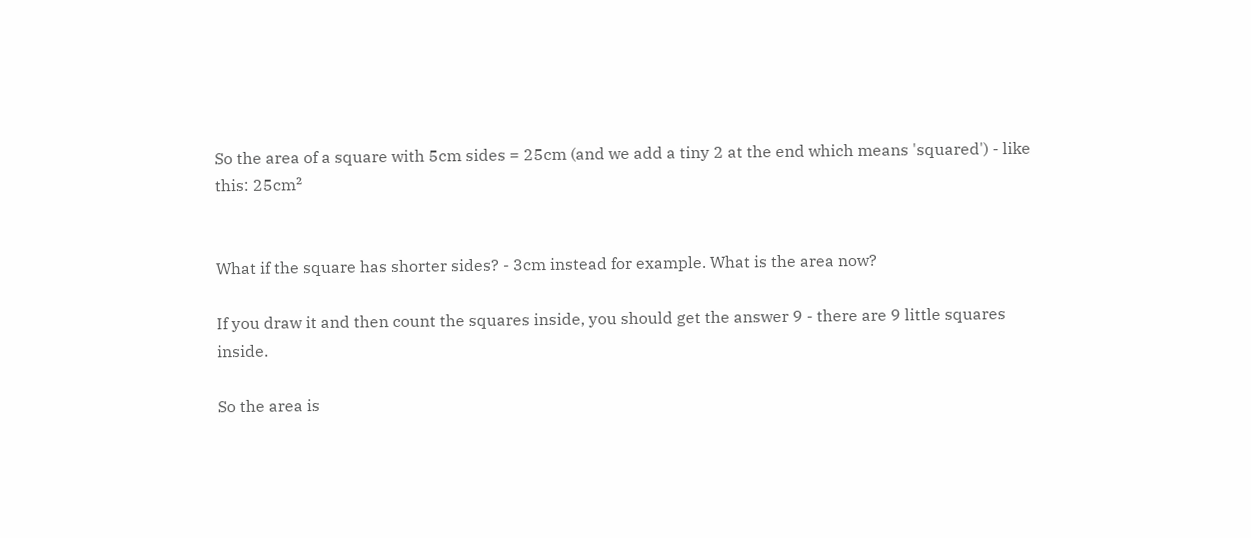So the area of a square with 5cm sides = 25cm (and we add a tiny 2 at the end which means 'squared') - like this: 25cm²


What if the square has shorter sides? - 3cm instead for example. What is the area now?

If you draw it and then count the squares inside, you should get the answer 9 - there are 9 little squares inside.

So the area is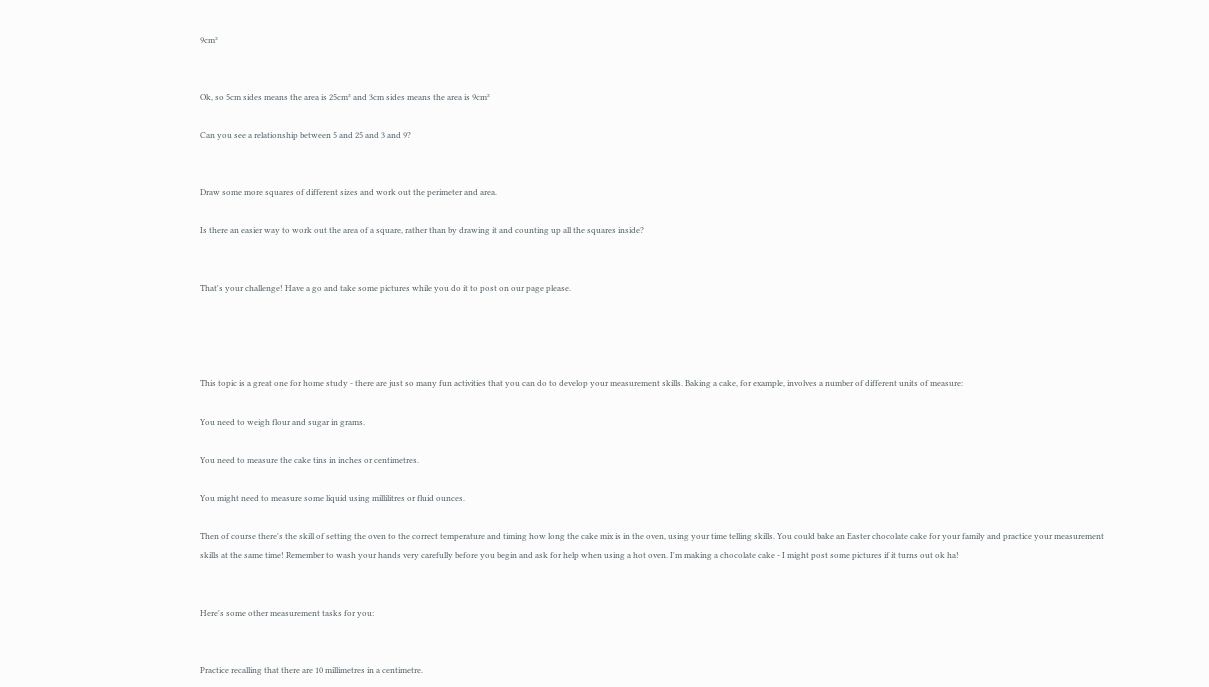9cm²


Ok, so 5cm sides means the area is 25cm² and 3cm sides means the area is 9cm²

Can you see a relationship between 5 and 25 and 3 and 9?


Draw some more squares of different sizes and work out the perimeter and area.

Is there an easier way to work out the area of a square, rather than by drawing it and counting up all the squares inside?


That's your challenge! Have a go and take some pictures while you do it to post on our page please.




This topic is a great one for home study - there are just so many fun activities that you can do to develop your measurement skills. Baking a cake, for example, involves a number of different units of measure:

You need to weigh flour and sugar in grams.

You need to measure the cake tins in inches or centimetres.

You might need to measure some liquid using millilitres or fluid ounces.

Then of course there's the skill of setting the oven to the correct temperature and timing how long the cake mix is in the oven, using your time telling skills. You could bake an Easter chocolate cake for your family and practice your measurement skills at the same time! Remember to wash your hands very carefully before you begin and ask for help when using a hot oven. I'm making a chocolate cake - I might post some pictures if it turns out ok ha!


Here's some other measurement tasks for you:


Practice recalling that there are 10 millimetres in a centimetre.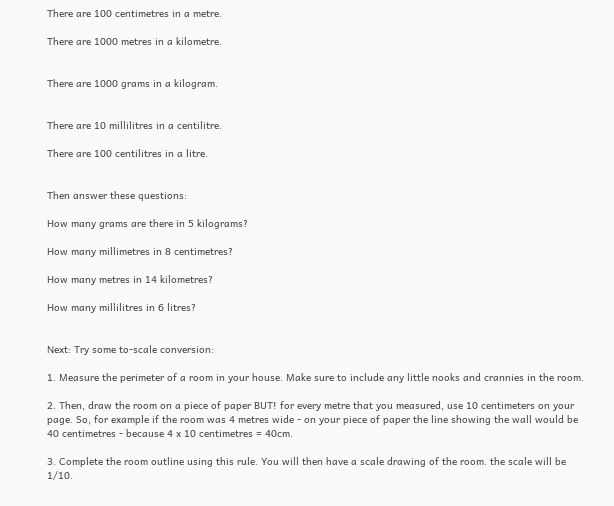There are 100 centimetres in a metre.

There are 1000 metres in a kilometre.


There are 1000 grams in a kilogram.


There are 10 millilitres in a centilitre.

There are 100 centilitres in a litre.


Then answer these questions:

How many grams are there in 5 kilograms?

How many millimetres in 8 centimetres?

How many metres in 14 kilometres?

How many millilitres in 6 litres?


Next: Try some to-scale conversion:

1. Measure the perimeter of a room in your house. Make sure to include any little nooks and crannies in the room.

2. Then, draw the room on a piece of paper BUT! for every metre that you measured, use 10 centimeters on your page. So, for example if the room was 4 metres wide - on your piece of paper the line showing the wall would be 40 centimetres - because 4 x 10 centimetres = 40cm.

3. Complete the room outline using this rule. You will then have a scale drawing of the room. the scale will be 1/10.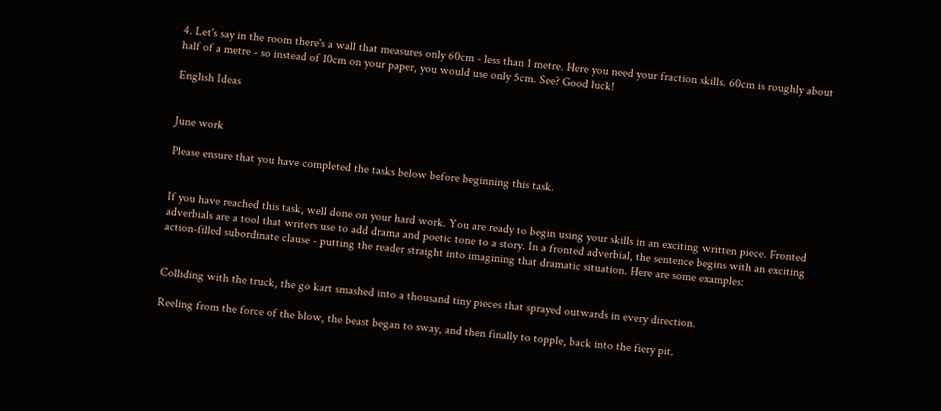4. Let's say in the room there's a wall that measures only 60cm - less than 1 metre. Here you need your fraction skills. 60cm is roughly about half of a metre - so instead of 10cm on your paper, you would use only 5cm. See? Good luck!

English Ideas


June work

Please ensure that you have completed the tasks below before beginning this task.


If you have reached this task, well done on your hard work. You are ready to begin using your skills in an exciting written piece. Fronted adverbials are a tool that writers use to add drama and poetic tone to a story. In a fronted adverbial, the sentence begins with an exciting action-filled subordinate clause - putting the reader straight into imagining that dramatic situation. Here are some examples:


Colliding with the truck, the go kart smashed into a thousand tiny pieces that sprayed outwards in every direction.

Reeling from the force of the blow, the beast began to sway, and then finally to topple, back into the fiery pit.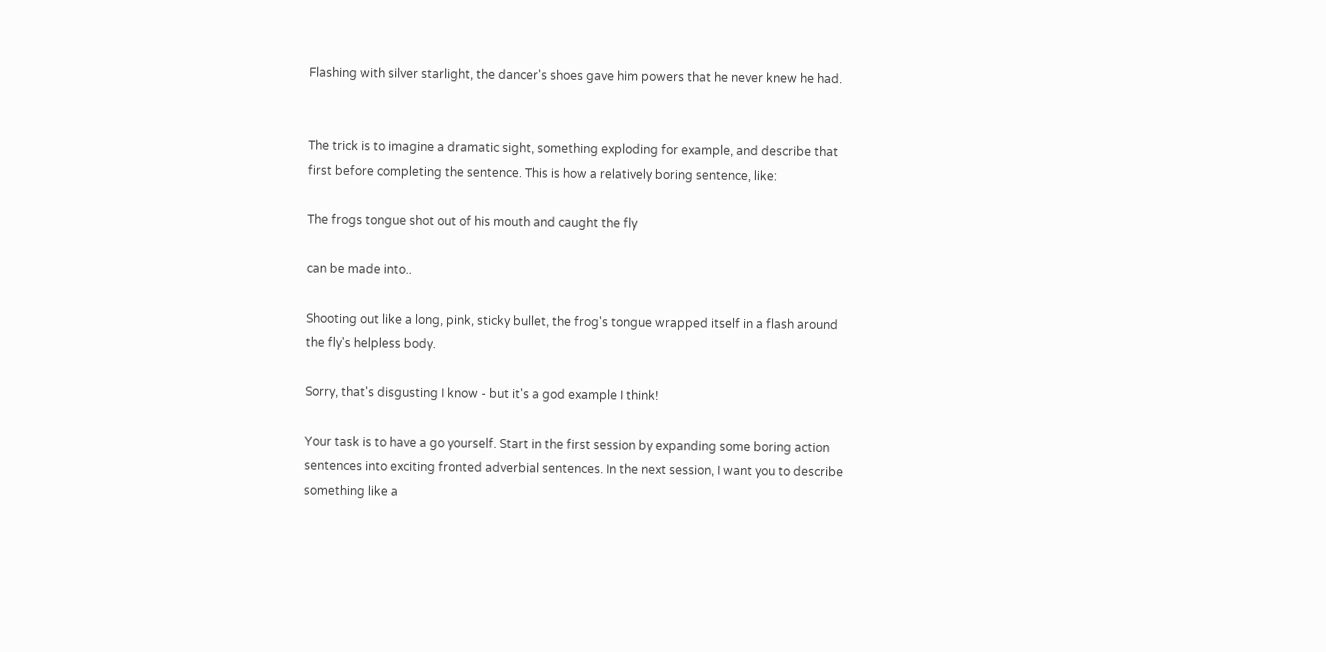Flashing with silver starlight, the dancer's shoes gave him powers that he never knew he had.


The trick is to imagine a dramatic sight, something exploding for example, and describe that first before completing the sentence. This is how a relatively boring sentence, like:

The frogs tongue shot out of his mouth and caught the fly

can be made into..

Shooting out like a long, pink, sticky bullet, the frog's tongue wrapped itself in a flash around the fly's helpless body.

Sorry, that's disgusting I know - but it's a god example I think!

Your task is to have a go yourself. Start in the first session by expanding some boring action sentences into exciting fronted adverbial sentences. In the next session, I want you to describe something like a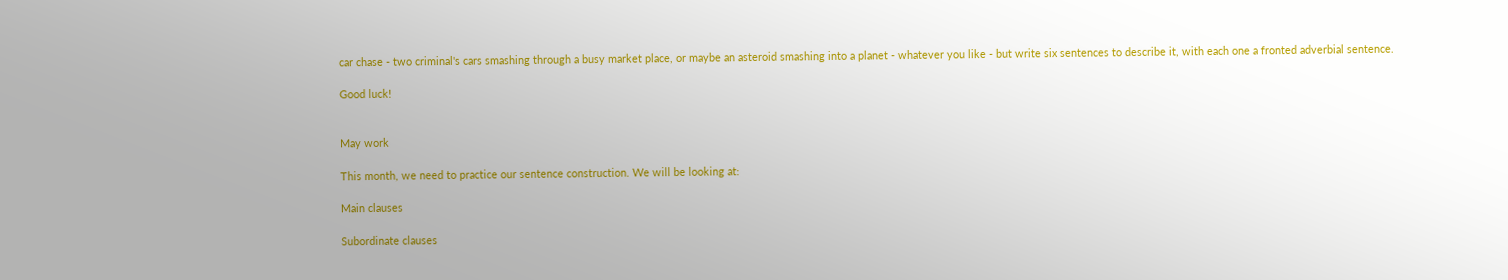car chase - two criminal's cars smashing through a busy market place, or maybe an asteroid smashing into a planet - whatever you like - but write six sentences to describe it, with each one a fronted adverbial sentence.

Good luck!


May work

This month, we need to practice our sentence construction. We will be looking at:

Main clauses

Subordinate clauses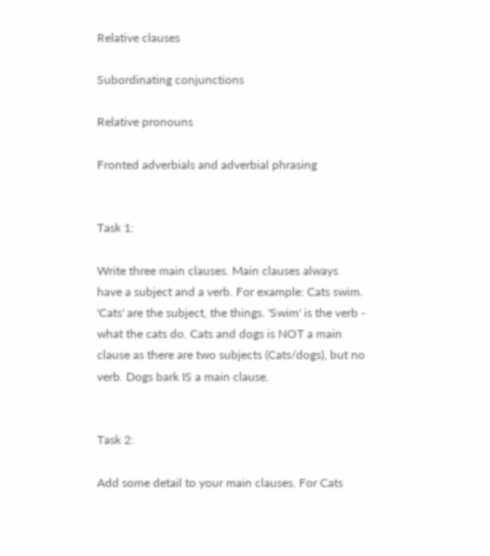Relative clauses

Subordinating conjunctions

Relative pronouns

Fronted adverbials and adverbial phrasing


Task 1:

Write three main clauses. Main clauses always have a subject and a verb. For example: Cats swim. 'Cats' are the subject, the things. 'Swim' is the verb - what the cats do. Cats and dogs is NOT a main clause as there are two subjects (Cats/dogs), but no verb. Dogs bark IS a main clause.


Task 2:

Add some detail to your main clauses. For Cats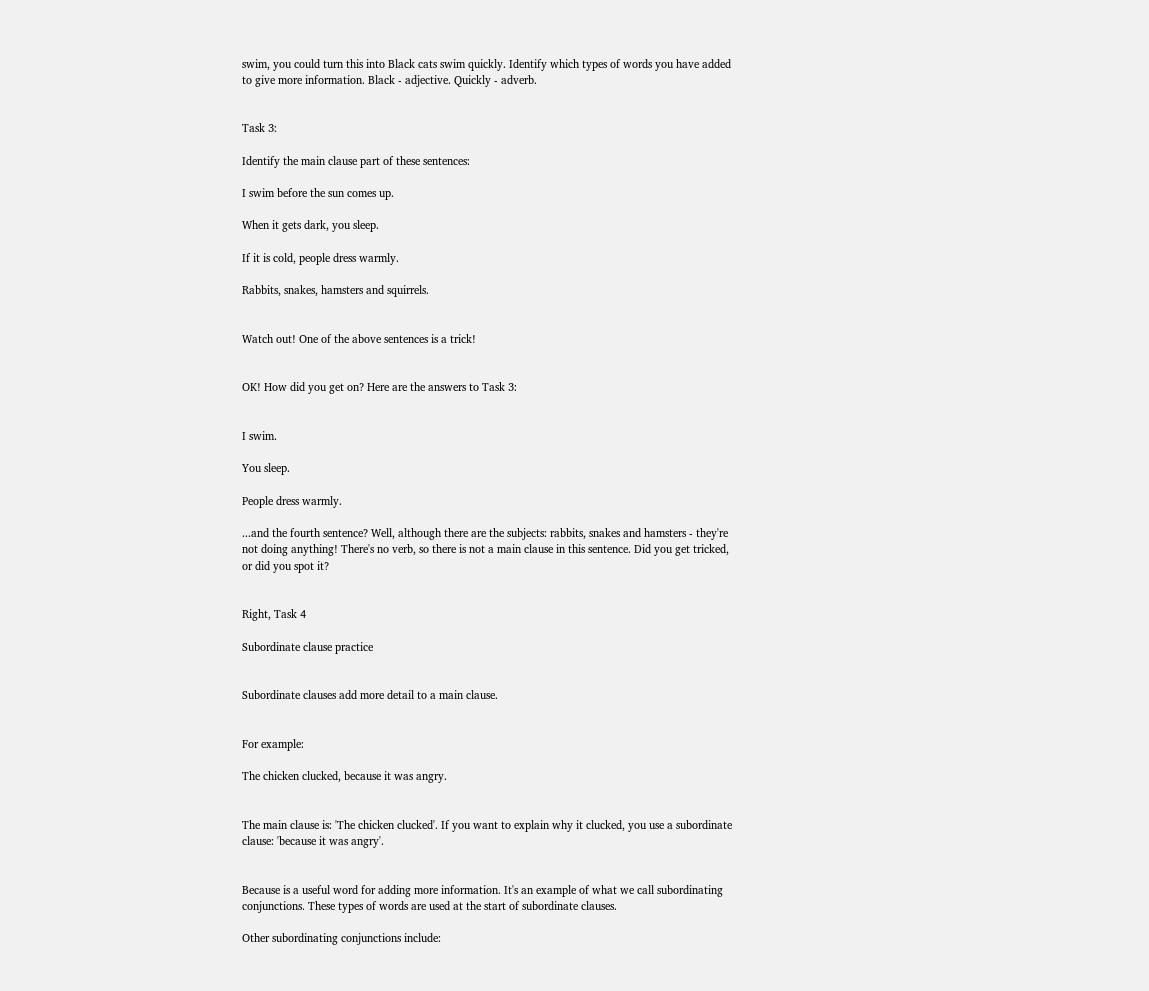swim, you could turn this into Black cats swim quickly. Identify which types of words you have added to give more information. Black - adjective. Quickly - adverb.


Task 3:

Identify the main clause part of these sentences:

I swim before the sun comes up.

When it gets dark, you sleep.

If it is cold, people dress warmly.

Rabbits, snakes, hamsters and squirrels.


Watch out! One of the above sentences is a trick!


OK! How did you get on? Here are the answers to Task 3:


I swim.

You sleep.

People dress warmly.

...and the fourth sentence? Well, although there are the subjects: rabbits, snakes and hamsters - they're not doing anything! There's no verb, so there is not a main clause in this sentence. Did you get tricked, or did you spot it?


Right, Task 4

Subordinate clause practice


Subordinate clauses add more detail to a main clause.


For example:

The chicken clucked, because it was angry.


The main clause is: 'The chicken clucked'. If you want to explain why it clucked, you use a subordinate clause: 'because it was angry'.


Because is a useful word for adding more information. It's an example of what we call subordinating conjunctions. These types of words are used at the start of subordinate clauses.

Other subordinating conjunctions include: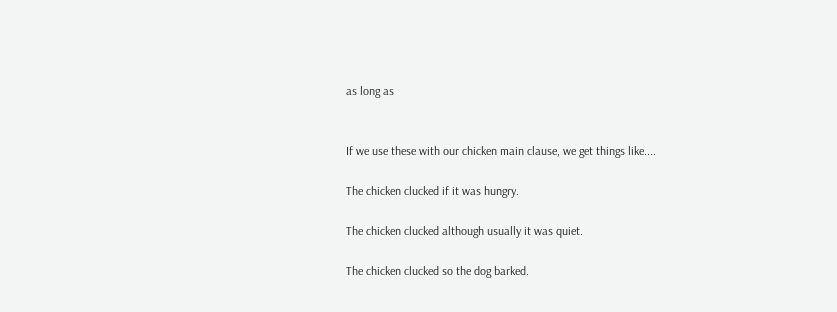as long as


If we use these with our chicken main clause, we get things like....

The chicken clucked if it was hungry.

The chicken clucked although usually it was quiet.

The chicken clucked so the dog barked.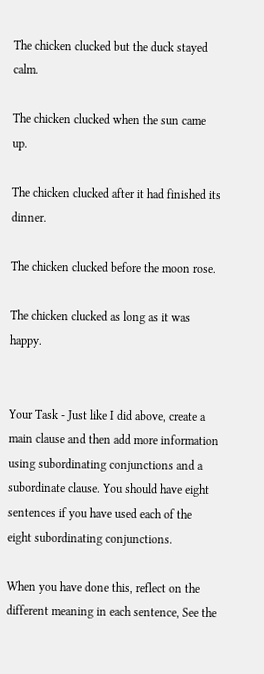The chicken clucked but the duck stayed calm.

The chicken clucked when the sun came up.

The chicken clucked after it had finished its dinner.

The chicken clucked before the moon rose.

The chicken clucked as long as it was happy.


Your Task - Just like I did above, create a main clause and then add more information using subordinating conjunctions and a subordinate clause. You should have eight sentences if you have used each of the eight subordinating conjunctions.

When you have done this, reflect on the different meaning in each sentence, See the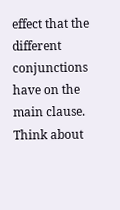effect that the different conjunctions have on the main clause. Think about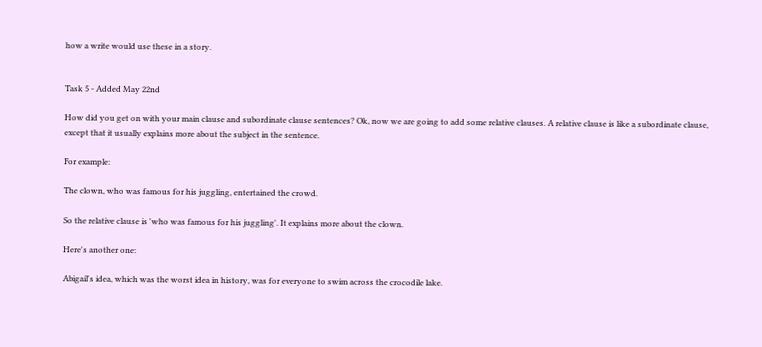how a write would use these in a story.


Task 5 - Added May 22nd

How did you get on with your main clause and subordinate clause sentences? Ok, now we are going to add some relative clauses. A relative clause is like a subordinate clause, except that it usually explains more about the subject in the sentence.

For example:

The clown, who was famous for his juggling, entertained the crowd.

So the relative clause is 'who was famous for his juggling'. It explains more about the clown.

Here's another one:

Abigail's idea, which was the worst idea in history, was for everyone to swim across the crocodile lake.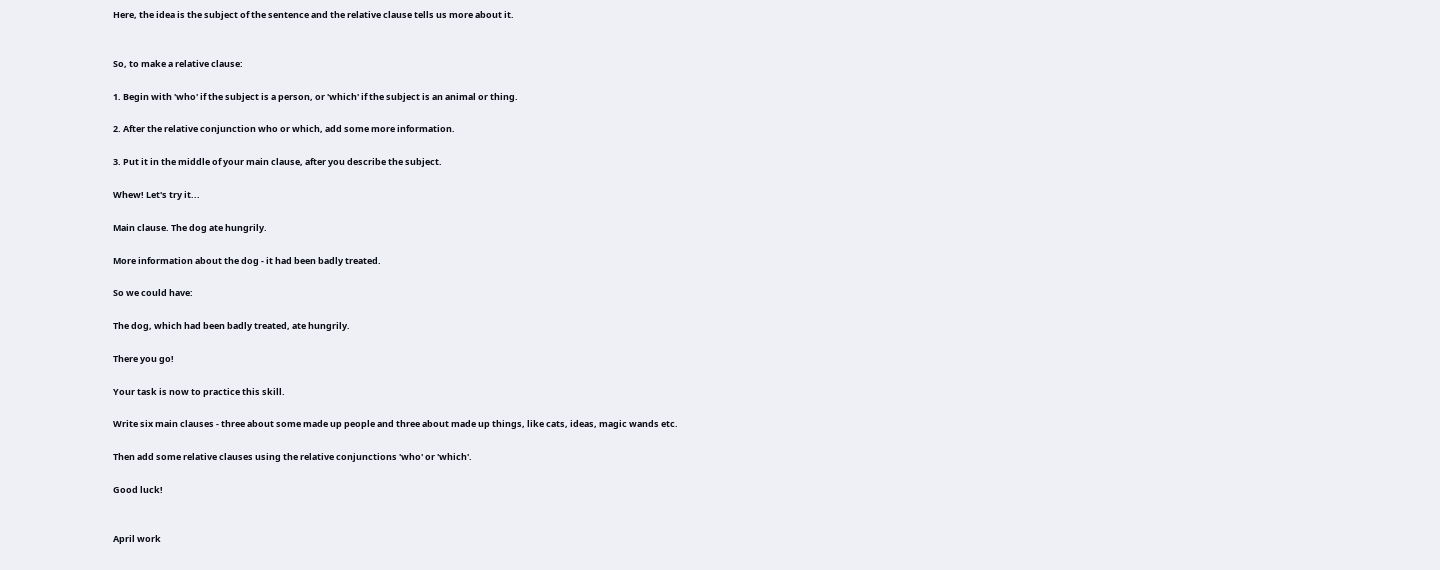Here, the idea is the subject of the sentence and the relative clause tells us more about it.


So, to make a relative clause:

1. Begin with 'who' if the subject is a person, or 'which' if the subject is an animal or thing.

2. After the relative conjunction who or which, add some more information.

3. Put it in the middle of your main clause, after you describe the subject.

Whew! Let's try it...

Main clause. The dog ate hungrily.

More information about the dog - it had been badly treated.

So we could have:

The dog, which had been badly treated, ate hungrily.

There you go!

Your task is now to practice this skill.

Write six main clauses - three about some made up people and three about made up things, like cats, ideas, magic wands etc.

Then add some relative clauses using the relative conjunctions 'who' or 'which'.

Good luck!


April work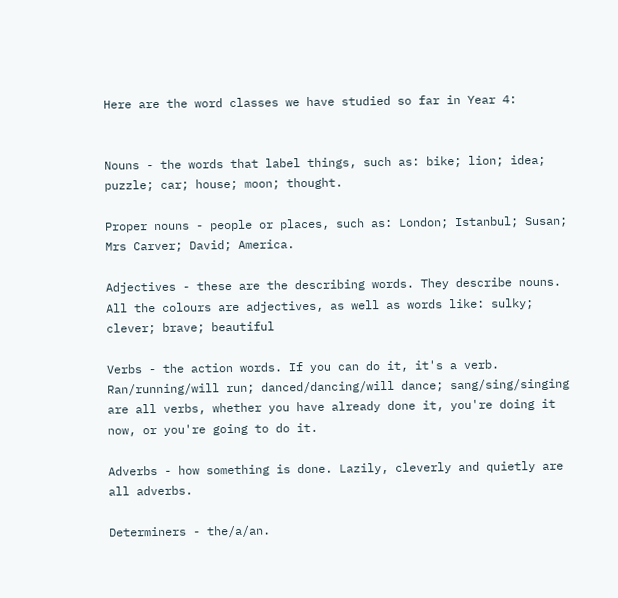Here are the word classes we have studied so far in Year 4:


Nouns - the words that label things, such as: bike; lion; idea; puzzle; car; house; moon; thought.

Proper nouns - people or places, such as: London; Istanbul; Susan; Mrs Carver; David; America.

Adjectives - these are the describing words. They describe nouns. All the colours are adjectives, as well as words like: sulky; clever; brave; beautiful

Verbs - the action words. If you can do it, it's a verb. Ran/running/will run; danced/dancing/will dance; sang/sing/singing are all verbs, whether you have already done it, you're doing it now, or you're going to do it.

Adverbs - how something is done. Lazily, cleverly and quietly are all adverbs.

Determiners - the/a/an.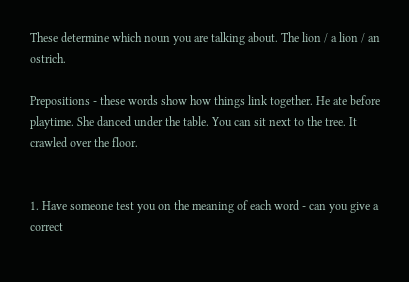These determine which noun you are talking about. The lion / a lion / an ostrich.

Prepositions - these words show how things link together. He ate before playtime. She danced under the table. You can sit next to the tree. It crawled over the floor.


1. Have someone test you on the meaning of each word - can you give a correct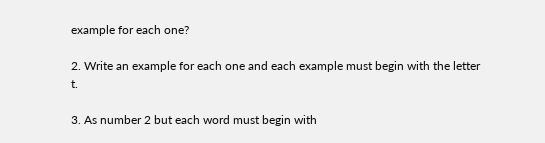example for each one?

2. Write an example for each one and each example must begin with the letter t.

3. As number 2 but each word must begin with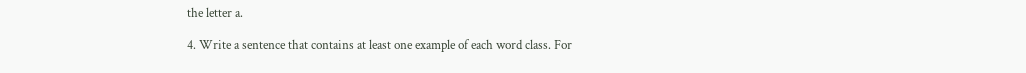the letter a.

4. Write a sentence that contains at least one example of each word class. For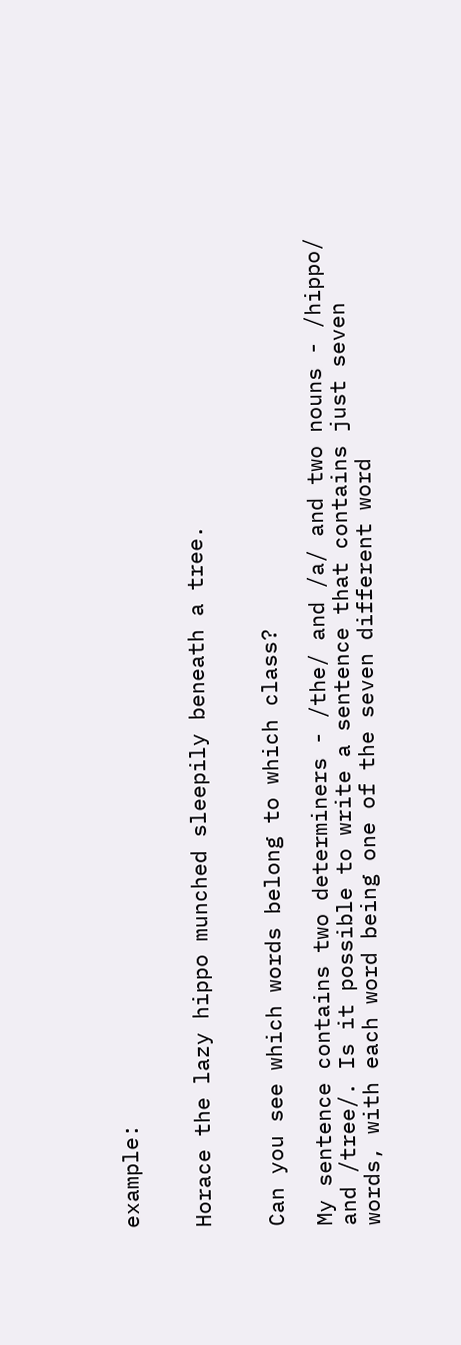example:


Horace the lazy hippo munched sleepily beneath a tree.


Can you see which words belong to which class?

My sentence contains two determiners - /the/ and /a/ and two nouns - /hippo/ and /tree/. Is it possible to write a sentence that contains just seven words, with each word being one of the seven different word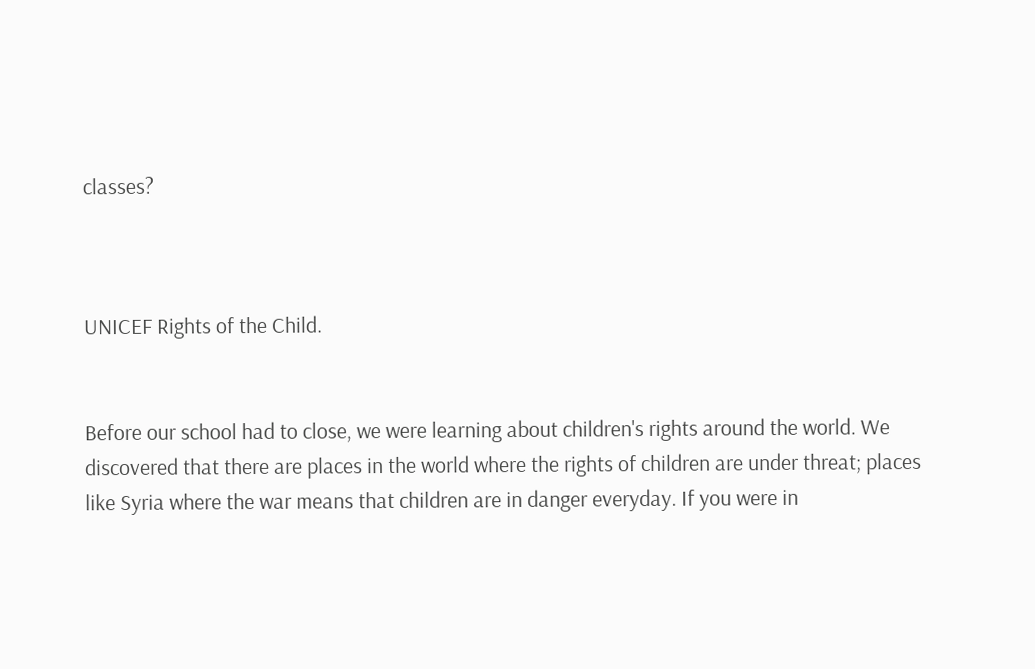classes?



UNICEF Rights of the Child.


Before our school had to close, we were learning about children's rights around the world. We discovered that there are places in the world where the rights of children are under threat; places like Syria where the war means that children are in danger everyday. If you were in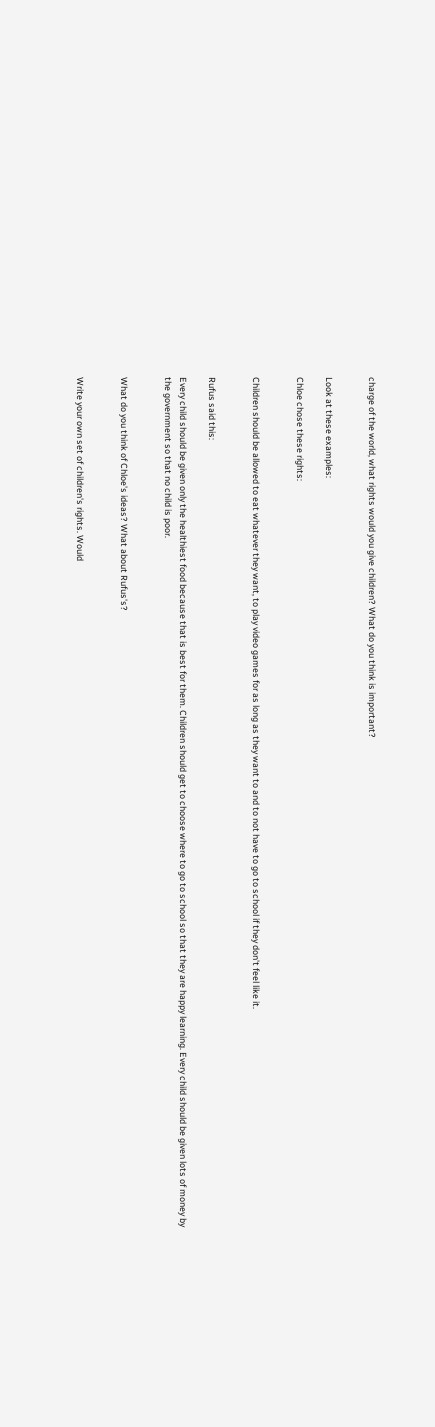charge of the world, what rights would you give children? What do you think is important?


Look at these examples:

Chloe chose these rights:


Children should be allowed to eat whatever they want, to play video games for as long as they want to and to not have to go to school if they don't feel like it.


Rufus said this:

Every child should be given only the healthiest food because that is best for them. Children should get to choose where to go to school so that they are happy learning. Every child should be given lots of money by the government so that no child is poor.


What do you think of Chloe's ideas? What about Rufus's?


Write your own set of children's rights. Would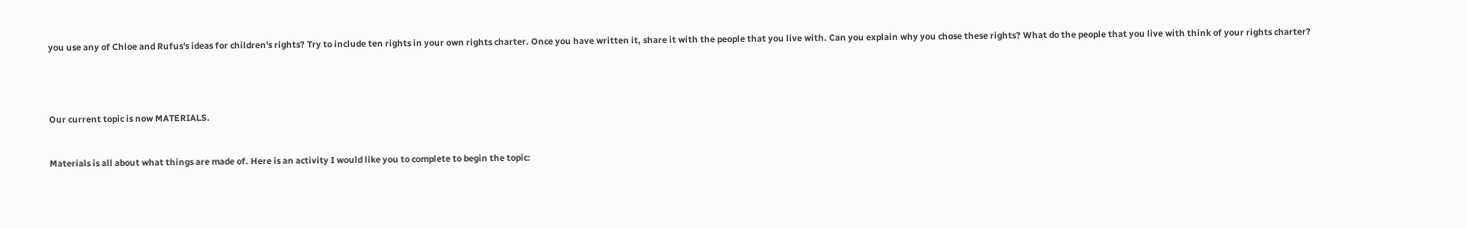you use any of Chloe and Rufus's ideas for children's rights? Try to include ten rights in your own rights charter. Once you have written it, share it with the people that you live with. Can you explain why you chose these rights? What do the people that you live with think of your rights charter?




Our current topic is now MATERIALS.


Materials is all about what things are made of. Here is an activity I would like you to complete to begin the topic: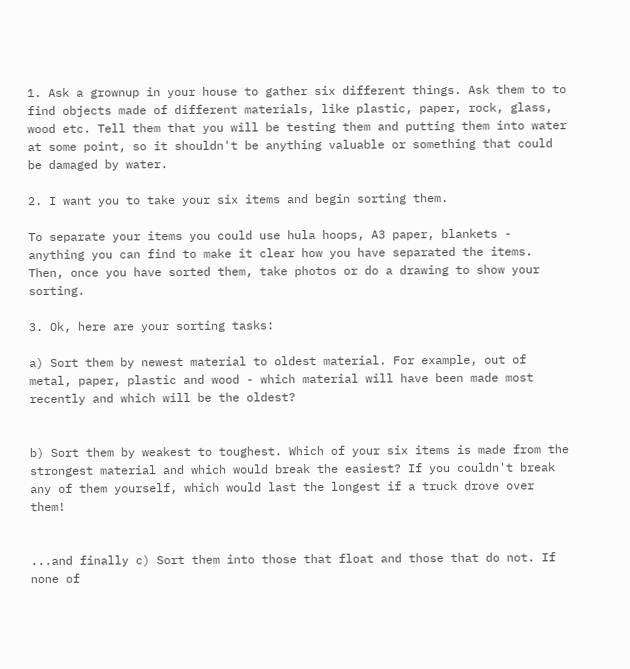1. Ask a grownup in your house to gather six different things. Ask them to to find objects made of different materials, like plastic, paper, rock, glass, wood etc. Tell them that you will be testing them and putting them into water at some point, so it shouldn't be anything valuable or something that could be damaged by water.

2. I want you to take your six items and begin sorting them.

To separate your items you could use hula hoops, A3 paper, blankets - anything you can find to make it clear how you have separated the items. Then, once you have sorted them, take photos or do a drawing to show your sorting.

3. Ok, here are your sorting tasks:

a) Sort them by newest material to oldest material. For example, out of metal, paper, plastic and wood - which material will have been made most recently and which will be the oldest?


b) Sort them by weakest to toughest. Which of your six items is made from the strongest material and which would break the easiest? If you couldn't break any of them yourself, which would last the longest if a truck drove over them!


...and finally c) Sort them into those that float and those that do not. If none of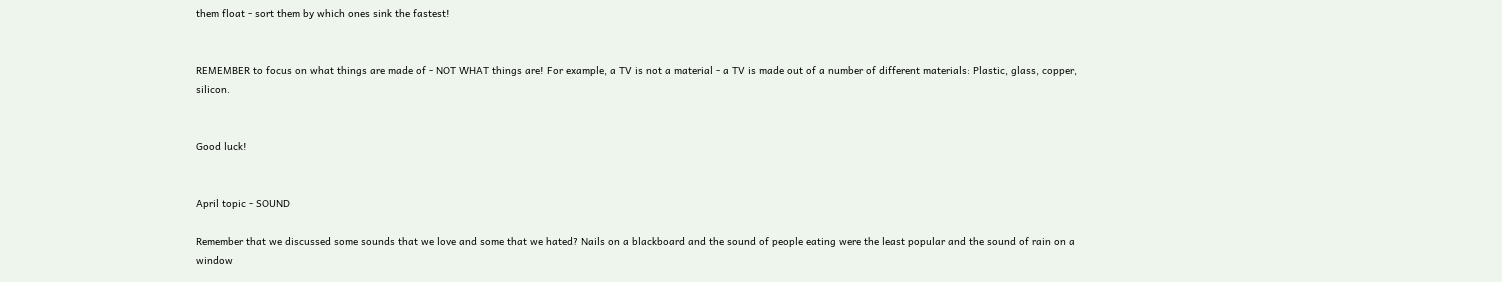them float - sort them by which ones sink the fastest!


REMEMBER to focus on what things are made of - NOT WHAT things are! For example, a TV is not a material - a TV is made out of a number of different materials: Plastic, glass, copper, silicon.


Good luck!


April topic - SOUND

Remember that we discussed some sounds that we love and some that we hated? Nails on a blackboard and the sound of people eating were the least popular and the sound of rain on a window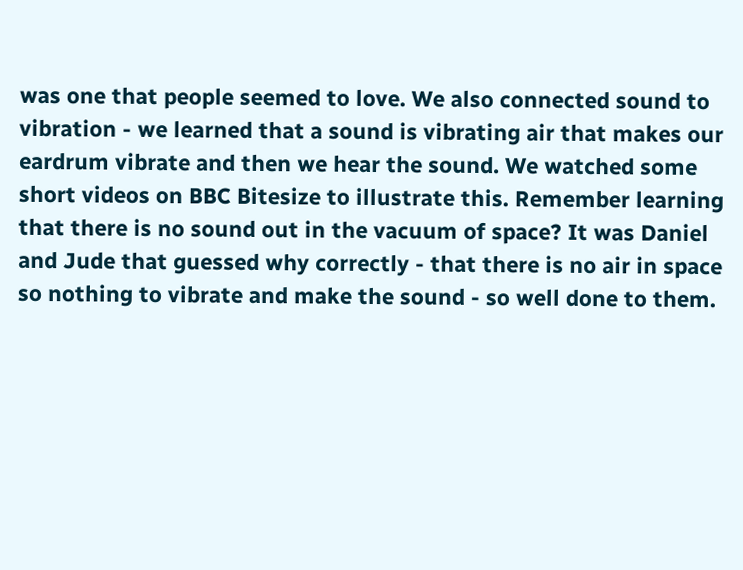was one that people seemed to love. We also connected sound to vibration - we learned that a sound is vibrating air that makes our eardrum vibrate and then we hear the sound. We watched some short videos on BBC Bitesize to illustrate this. Remember learning that there is no sound out in the vacuum of space? It was Daniel and Jude that guessed why correctly - that there is no air in space so nothing to vibrate and make the sound - so well done to them.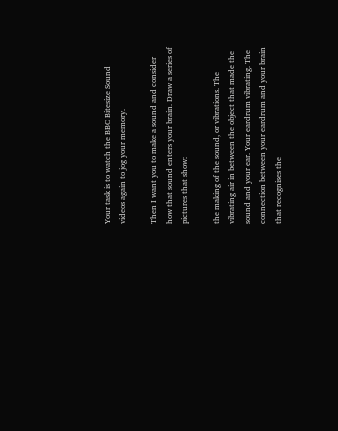Your task is to watch the BBC Bitesize Sound videos again to jog your memory.

Then I want you to make a sound and consider how that sound enters your brain. Draw a series of pictures that show:

the making of the sound, or vibrations. The vibrating air in between the object that made the sound and your ear. Your eardrum vibrating. The connection between your eardrum and your brain that recognises the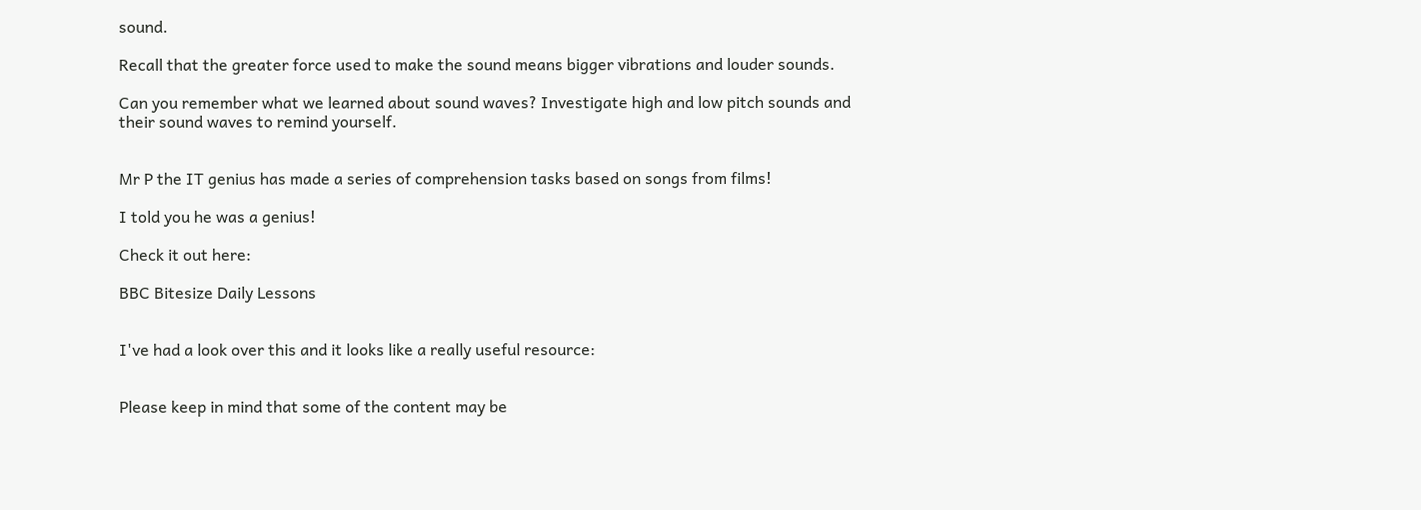sound.

Recall that the greater force used to make the sound means bigger vibrations and louder sounds.

Can you remember what we learned about sound waves? Investigate high and low pitch sounds and their sound waves to remind yourself.


Mr P the IT genius has made a series of comprehension tasks based on songs from films!

I told you he was a genius!

Check it out here:

BBC Bitesize Daily Lessons


I've had a look over this and it looks like a really useful resource:


Please keep in mind that some of the content may be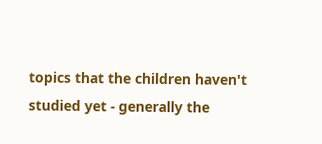topics that the children haven't studied yet - generally the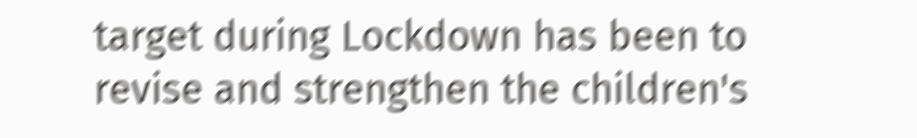target during Lockdown has been to revise and strengthen the children's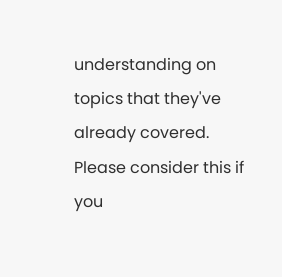understanding on topics that they've already covered. Please consider this if you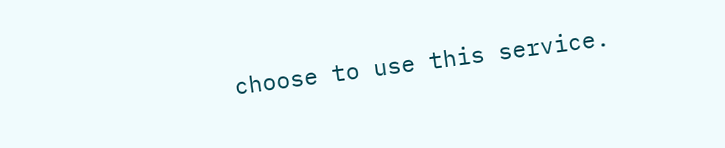choose to use this service.